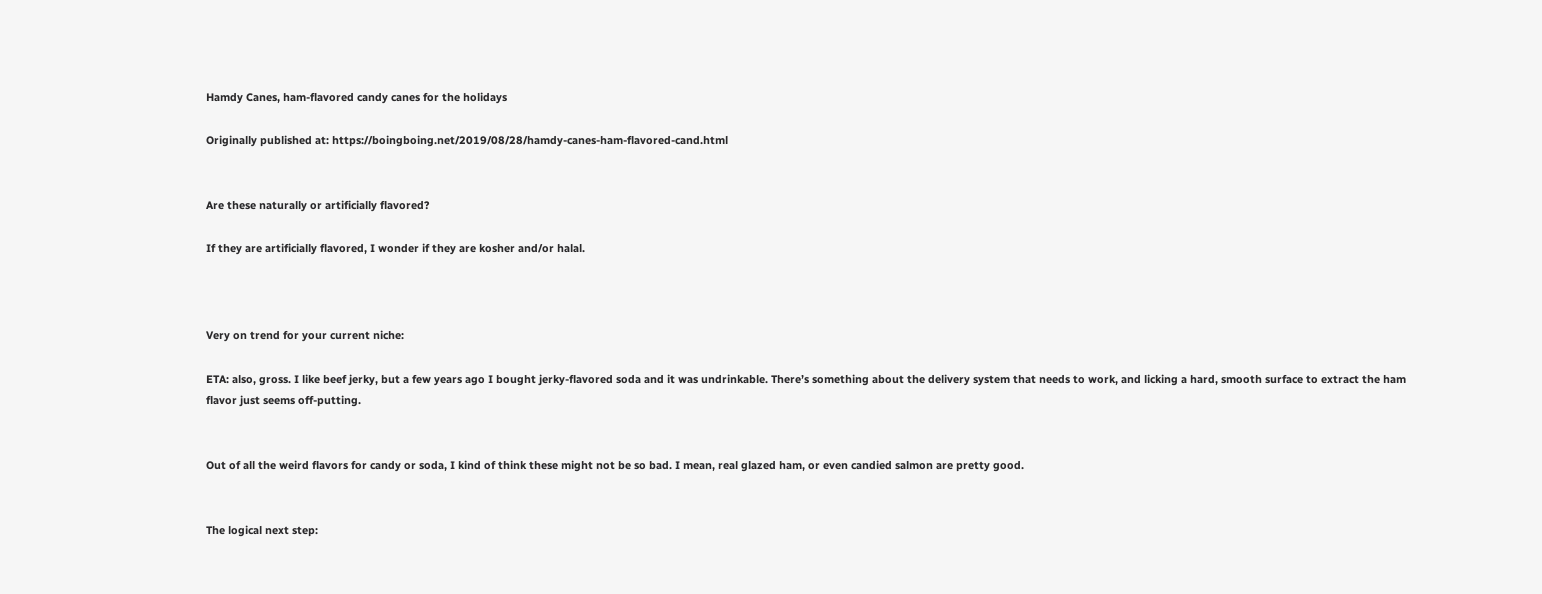Hamdy Canes, ham-flavored candy canes for the holidays

Originally published at: https://boingboing.net/2019/08/28/hamdy-canes-ham-flavored-cand.html


Are these naturally or artificially flavored?

If they are artificially flavored, I wonder if they are kosher and/or halal.



Very on trend for your current niche:

ETA: also, gross. I like beef jerky, but a few years ago I bought jerky-flavored soda and it was undrinkable. There’s something about the delivery system that needs to work, and licking a hard, smooth surface to extract the ham flavor just seems off-putting.


Out of all the weird flavors for candy or soda, I kind of think these might not be so bad. I mean, real glazed ham, or even candied salmon are pretty good.


The logical next step: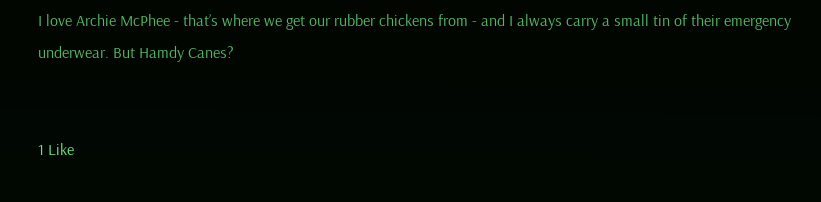I love Archie McPhee - that’s where we get our rubber chickens from - and I always carry a small tin of their emergency underwear. But Hamdy Canes?


1 Like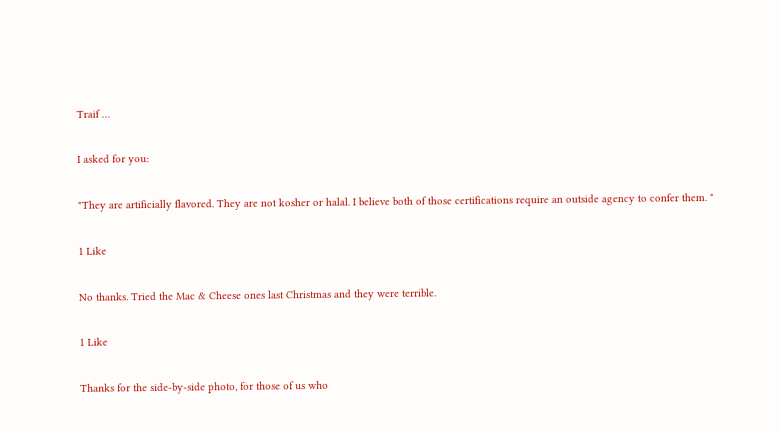Traif …

I asked for you:

"They are artificially flavored. They are not kosher or halal. I believe both of those certifications require an outside agency to confer them. "

1 Like

No thanks. Tried the Mac & Cheese ones last Christmas and they were terrible.

1 Like

Thanks for the side-by-side photo, for those of us who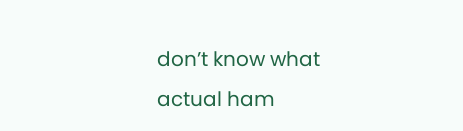don’t know what actual ham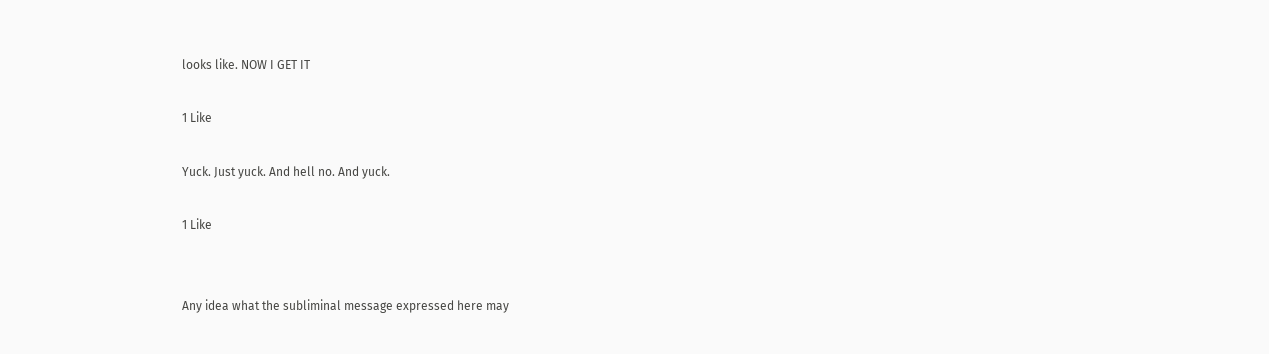looks like. NOW I GET IT

1 Like

Yuck. Just yuck. And hell no. And yuck.

1 Like


Any idea what the subliminal message expressed here may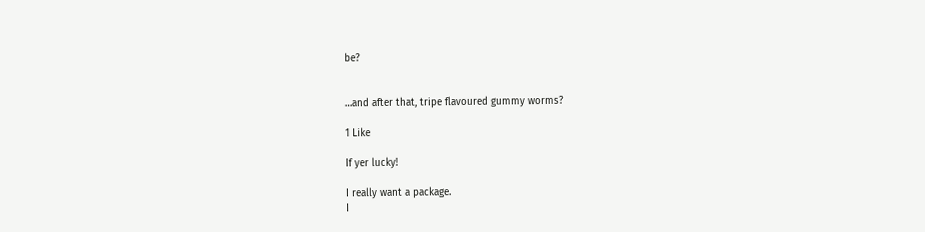be?


…and after that, tripe flavoured gummy worms?

1 Like

If yer lucky!

I really want a package.
I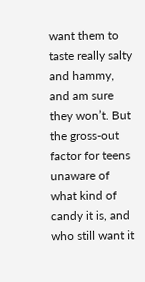want them to taste really salty and hammy, and am sure they won’t. But the gross-out factor for teens unaware of what kind of candy it is, and who still want it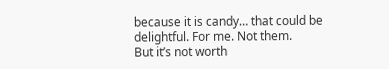because it is candy… that could be delightful. For me. Not them.
But it’s not worth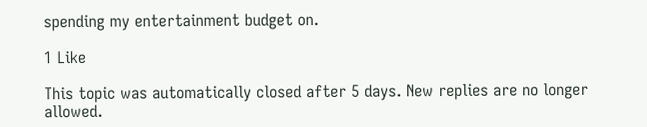spending my entertainment budget on.

1 Like

This topic was automatically closed after 5 days. New replies are no longer allowed.